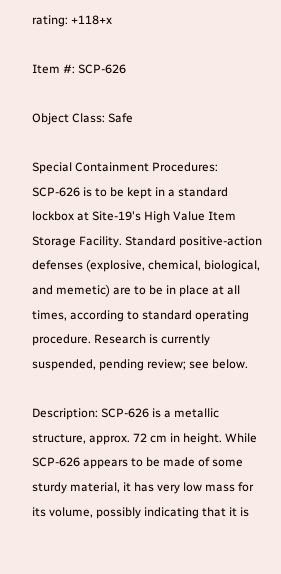rating: +118+x

Item #: SCP-626

Object Class: Safe

Special Containment Procedures: SCP-626 is to be kept in a standard lockbox at Site-19's High Value Item Storage Facility. Standard positive-action defenses (explosive, chemical, biological, and memetic) are to be in place at all times, according to standard operating procedure. Research is currently suspended, pending review; see below.

Description: SCP-626 is a metallic structure, approx. 72 cm in height. While SCP-626 appears to be made of some sturdy material, it has very low mass for its volume, possibly indicating that it is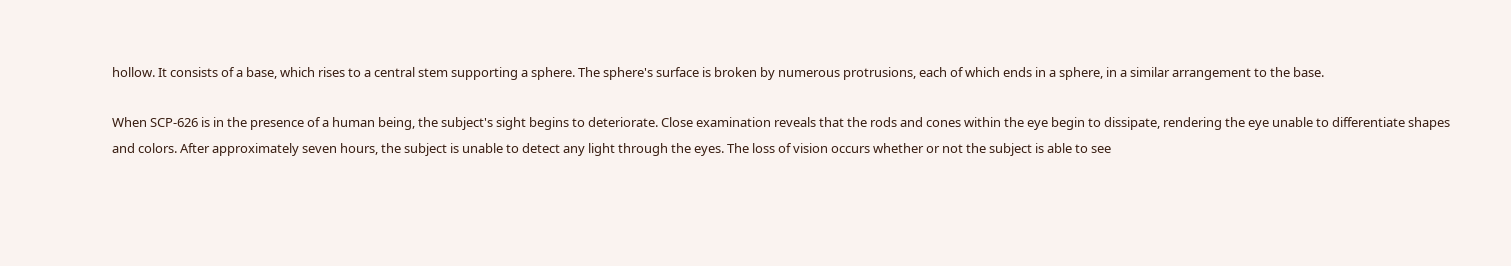hollow. It consists of a base, which rises to a central stem supporting a sphere. The sphere's surface is broken by numerous protrusions, each of which ends in a sphere, in a similar arrangement to the base.

When SCP-626 is in the presence of a human being, the subject's sight begins to deteriorate. Close examination reveals that the rods and cones within the eye begin to dissipate, rendering the eye unable to differentiate shapes and colors. After approximately seven hours, the subject is unable to detect any light through the eyes. The loss of vision occurs whether or not the subject is able to see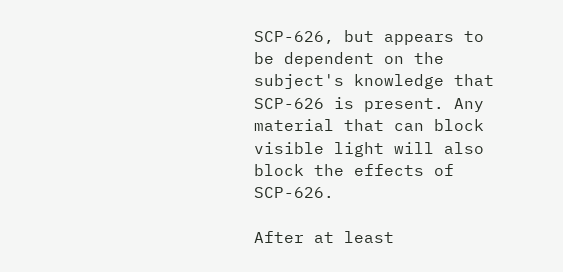SCP-626, but appears to be dependent on the subject's knowledge that SCP-626 is present. Any material that can block visible light will also block the effects of SCP-626.

After at least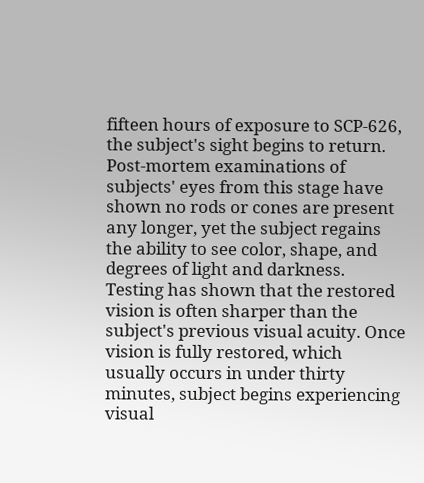fifteen hours of exposure to SCP-626, the subject's sight begins to return. Post-mortem examinations of subjects' eyes from this stage have shown no rods or cones are present any longer, yet the subject regains the ability to see color, shape, and degrees of light and darkness. Testing has shown that the restored vision is often sharper than the subject's previous visual acuity. Once vision is fully restored, which usually occurs in under thirty minutes, subject begins experiencing visual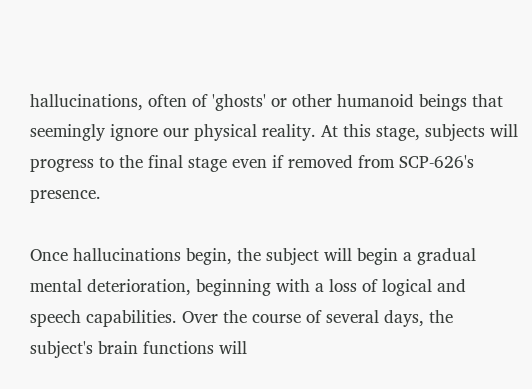hallucinations, often of 'ghosts' or other humanoid beings that seemingly ignore our physical reality. At this stage, subjects will progress to the final stage even if removed from SCP-626's presence.

Once hallucinations begin, the subject will begin a gradual mental deterioration, beginning with a loss of logical and speech capabilities. Over the course of several days, the subject's brain functions will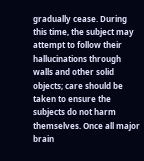gradually cease. During this time, the subject may attempt to follow their hallucinations through walls and other solid objects; care should be taken to ensure the subjects do not harm themselves. Once all major brain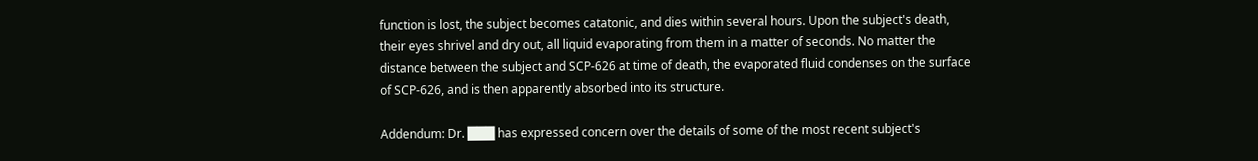function is lost, the subject becomes catatonic, and dies within several hours. Upon the subject's death, their eyes shrivel and dry out, all liquid evaporating from them in a matter of seconds. No matter the distance between the subject and SCP-626 at time of death, the evaporated fluid condenses on the surface of SCP-626, and is then apparently absorbed into its structure.

Addendum: Dr. ███ has expressed concern over the details of some of the most recent subject's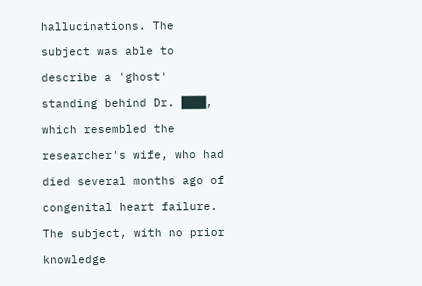hallucinations. The subject was able to describe a 'ghost' standing behind Dr. ███, which resembled the researcher's wife, who had died several months ago of congenital heart failure. The subject, with no prior knowledge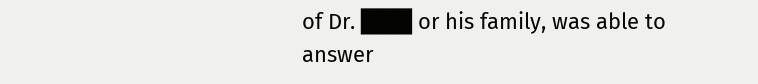of Dr. ███ or his family, was able to answer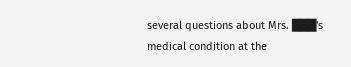several questions about Mrs. ███'s medical condition at the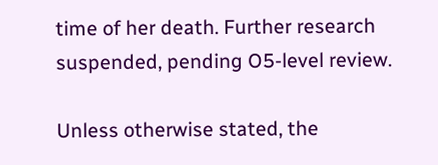time of her death. Further research suspended, pending O5-level review.

Unless otherwise stated, the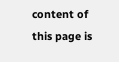content of this page is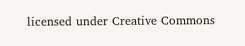licensed under Creative Commons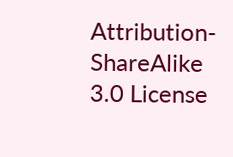Attribution-ShareAlike 3.0 License